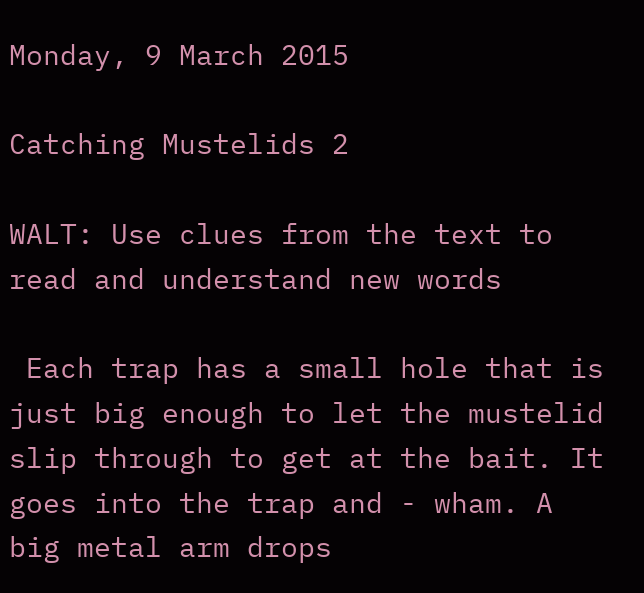Monday, 9 March 2015

Catching Mustelids 2

WALT: Use clues from the text to read and understand new words

 Each trap has a small hole that is just big enough to let the mustelid slip through to get at the bait. It goes into the trap and - wham. A big metal arm drops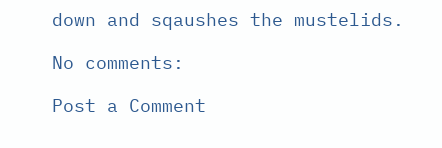down and sqaushes the mustelids.

No comments:

Post a Comment